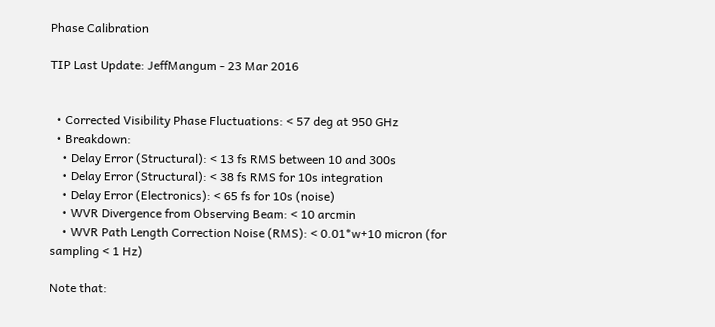Phase Calibration

TIP Last Update: JeffMangum - 23 Mar 2016


  • Corrected Visibility Phase Fluctuations: < 57 deg at 950 GHz
  • Breakdown:
    • Delay Error (Structural): < 13 fs RMS between 10 and 300s
    • Delay Error (Structural): < 38 fs RMS for 10s integration
    • Delay Error (Electronics): < 65 fs for 10s (noise)
    • WVR Divergence from Observing Beam: < 10 arcmin
    • WVR Path Length Correction Noise (RMS): < 0.01*w+10 micron (for sampling < 1 Hz)

Note that: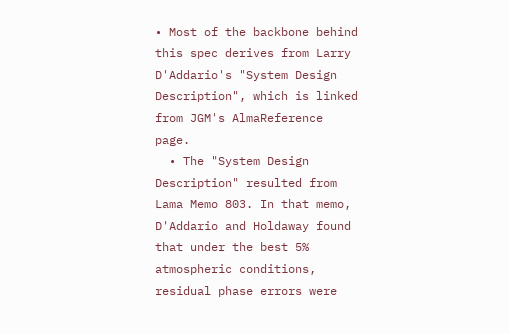• Most of the backbone behind this spec derives from Larry D'Addario's "System Design Description", which is linked from JGM's AlmaReference page.
  • The "System Design Description" resulted from Lama Memo 803. In that memo, D'Addario and Holdaway found that under the best 5% atmospheric conditions, residual phase errors were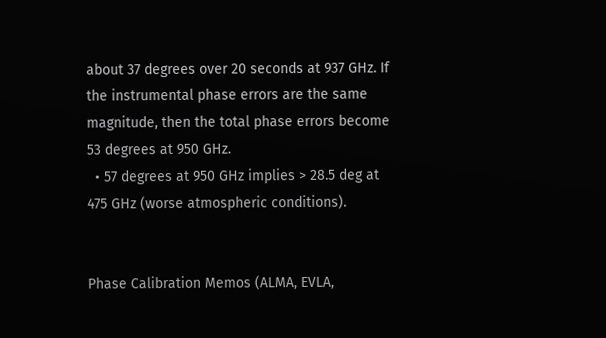about 37 degrees over 20 seconds at 937 GHz. If the instrumental phase errors are the same magnitude, then the total phase errors become 53 degrees at 950 GHz.
  • 57 degrees at 950 GHz implies > 28.5 deg at 475 GHz (worse atmospheric conditions).


Phase Calibration Memos (ALMA, EVLA,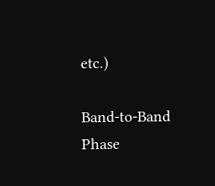etc.)

Band-to-Band Phase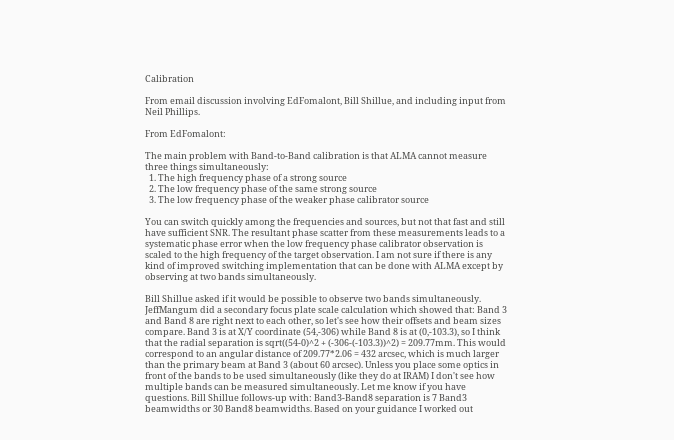Calibration

From email discussion involving EdFomalont, Bill Shillue, and including input from Neil Phillips.

From EdFomalont:

The main problem with Band-to-Band calibration is that ALMA cannot measure three things simultaneously:
  1. The high frequency phase of a strong source
  2. The low frequency phase of the same strong source
  3. The low frequency phase of the weaker phase calibrator source

You can switch quickly among the frequencies and sources, but not that fast and still have sufficient SNR. The resultant phase scatter from these measurements leads to a systematic phase error when the low frequency phase calibrator observation is scaled to the high frequency of the target observation. I am not sure if there is any kind of improved switching implementation that can be done with ALMA except by observing at two bands simultaneously.

Bill Shillue asked if it would be possible to observe two bands simultaneously. JeffMangum did a secondary focus plate scale calculation which showed that: Band 3 and Band 8 are right next to each other, so let's see how their offsets and beam sizes compare. Band 3 is at X/Y coordinate (54,-306) while Band 8 is at (0,-103.3), so I think that the radial separation is sqrt((54-0)^2 + (-306-(-103.3))^2) = 209.77mm. This would correspond to an angular distance of 209.77*2.06 = 432 arcsec, which is much larger than the primary beam at Band 3 (about 60 arcsec). Unless you place some optics in front of the bands to be used simultaneously (like they do at IRAM) I don't see how multiple bands can be measured simultaneously. Let me know if you have questions. Bill Shillue follows-up with: Band3-Band8 separation is 7 Band3 beamwidths or 30 Band8 beamwidths. Based on your guidance I worked out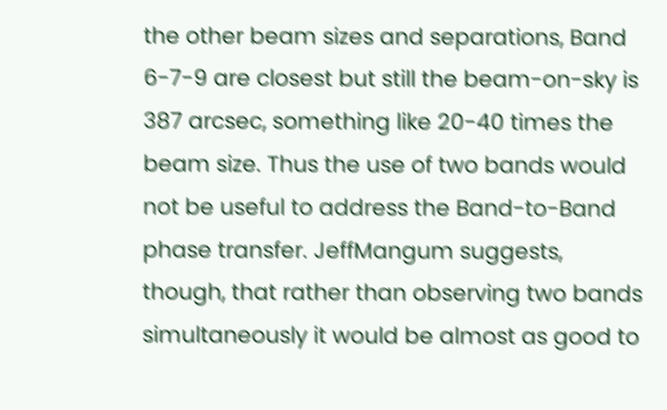the other beam sizes and separations, Band 6-7-9 are closest but still the beam-on-sky is 387 arcsec, something like 20-40 times the beam size. Thus the use of two bands would not be useful to address the Band-to-Band phase transfer. JeffMangum suggests, though, that rather than observing two bands simultaneously it would be almost as good to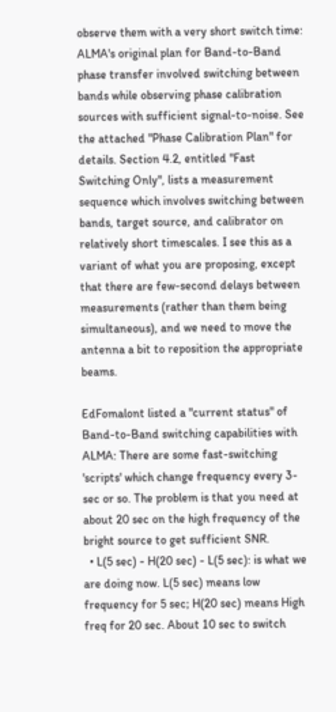observe them with a very short switch time: ALMA's original plan for Band-to-Band phase transfer involved switching between bands while observing phase calibration sources with sufficient signal-to-noise. See the attached "Phase Calibration Plan" for details. Section 4.2, entitled "Fast Switching Only", lists a measurement sequence which involves switching between bands, target source, and calibrator on relatively short timescales. I see this as a variant of what you are proposing, except that there are few-second delays between measurements (rather than them being simultaneous), and we need to move the antenna a bit to reposition the appropriate beams.

EdFomalont listed a "current status" of Band-to-Band switching capabilities with ALMA: There are some fast-switching 'scripts' which change frequency every 3-sec or so. The problem is that you need at about 20 sec on the high frequency of the bright source to get sufficient SNR.
  • L(5 sec) - H(20 sec) - L(5 sec): is what we are doing now. L(5 sec) means low frequency for 5 sec; H(20 sec) means High freq for 20 sec. About 10 sec to switch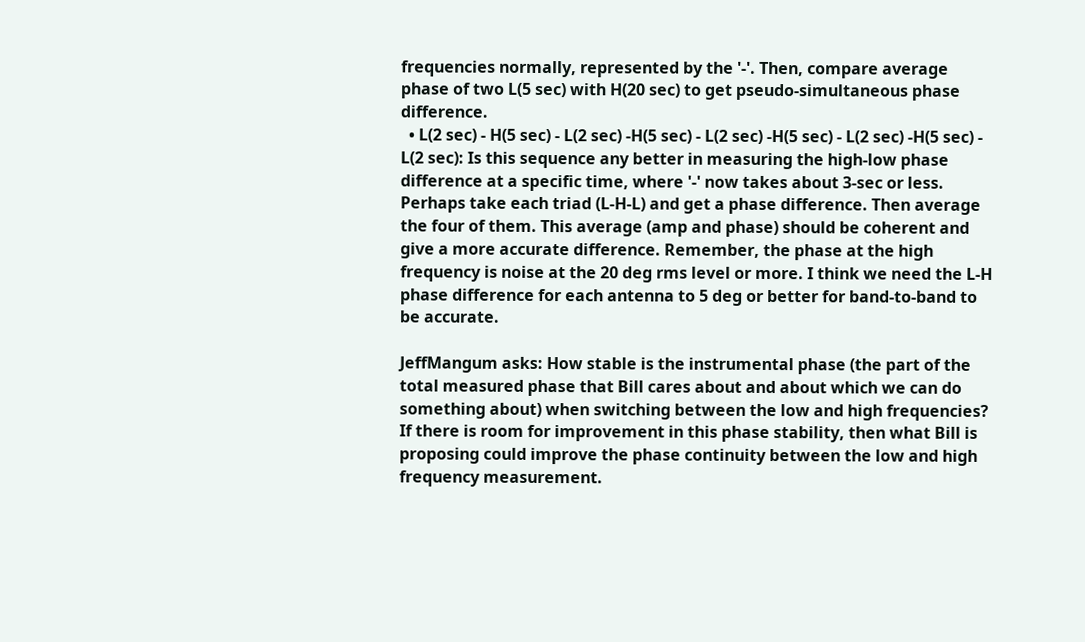frequencies normally, represented by the '-'. Then, compare average phase of two L(5 sec) with H(20 sec) to get pseudo-simultaneous phase difference.
  • L(2 sec) - H(5 sec) - L(2 sec) -H(5 sec) - L(2 sec) -H(5 sec) - L(2 sec) -H(5 sec) - L(2 sec): Is this sequence any better in measuring the high-low phase difference at a specific time, where '-' now takes about 3-sec or less. Perhaps take each triad (L-H-L) and get a phase difference. Then average the four of them. This average (amp and phase) should be coherent and give a more accurate difference. Remember, the phase at the high frequency is noise at the 20 deg rms level or more. I think we need the L-H phase difference for each antenna to 5 deg or better for band-to-band to be accurate.

JeffMangum asks: How stable is the instrumental phase (the part of the total measured phase that Bill cares about and about which we can do something about) when switching between the low and high frequencies? If there is room for improvement in this phase stability, then what Bill is proposing could improve the phase continuity between the low and high frequency measurement.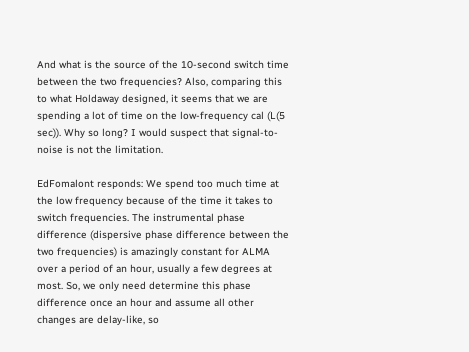And what is the source of the 10-second switch time between the two frequencies? Also, comparing this to what Holdaway designed, it seems that we are spending a lot of time on the low-frequency cal (L(5 sec)). Why so long? I would suspect that signal-to-noise is not the limitation.

EdFomalont responds: We spend too much time at the low frequency because of the time it takes to switch frequencies. The instrumental phase difference (dispersive phase difference between the two frequencies) is amazingly constant for ALMA over a period of an hour, usually a few degrees at most. So, we only need determine this phase difference once an hour and assume all other changes are delay-like, so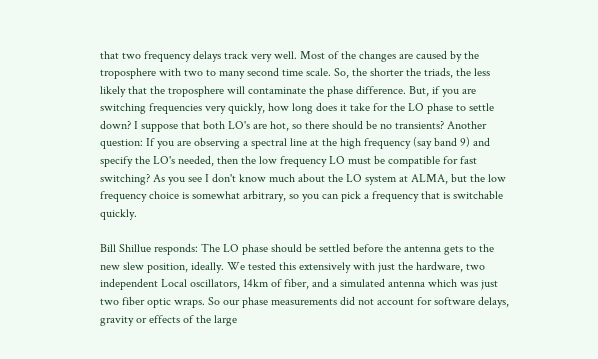that two frequency delays track very well. Most of the changes are caused by the troposphere with two to many second time scale. So, the shorter the triads, the less likely that the troposphere will contaminate the phase difference. But, if you are switching frequencies very quickly, how long does it take for the LO phase to settle down? I suppose that both LO's are hot, so there should be no transients? Another question: If you are observing a spectral line at the high frequency (say band 9) and specify the LO's needed, then the low frequency LO must be compatible for fast switching? As you see I don't know much about the LO system at ALMA, but the low frequency choice is somewhat arbitrary, so you can pick a frequency that is switchable quickly.

Bill Shillue responds: The LO phase should be settled before the antenna gets to the new slew position, ideally. We tested this extensively with just the hardware, two independent Local oscillators, 14km of fiber, and a simulated antenna which was just two fiber optic wraps. So our phase measurements did not account for software delays, gravity or effects of the large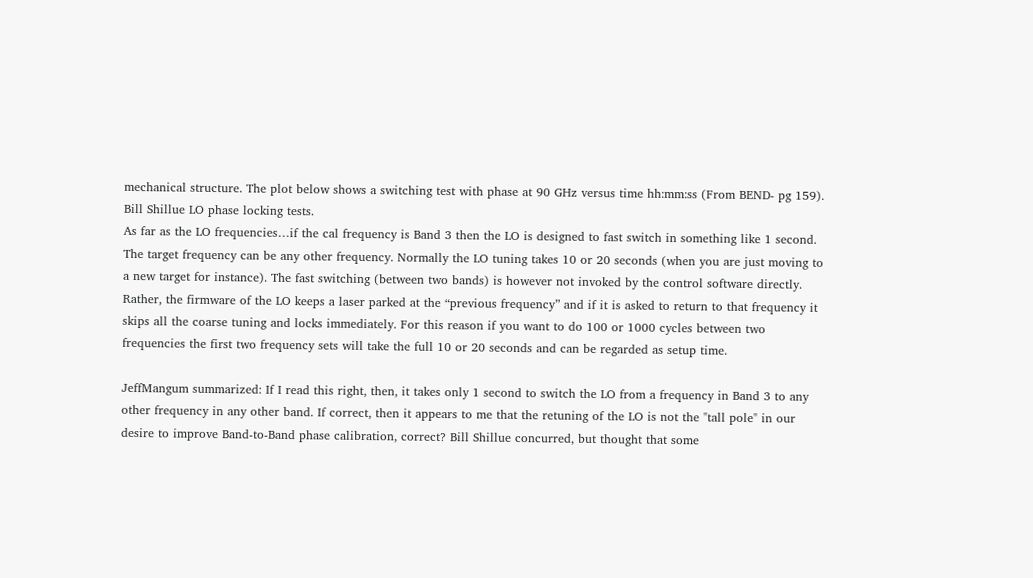mechanical structure. The plot below shows a switching test with phase at 90 GHz versus time hh:mm:ss (From BEND- pg 159).
Bill Shillue LO phase locking tests.
As far as the LO frequencies…if the cal frequency is Band 3 then the LO is designed to fast switch in something like 1 second. The target frequency can be any other frequency. Normally the LO tuning takes 10 or 20 seconds (when you are just moving to a new target for instance). The fast switching (between two bands) is however not invoked by the control software directly. Rather, the firmware of the LO keeps a laser parked at the “previous frequency” and if it is asked to return to that frequency it skips all the coarse tuning and locks immediately. For this reason if you want to do 100 or 1000 cycles between two frequencies the first two frequency sets will take the full 10 or 20 seconds and can be regarded as setup time.

JeffMangum summarized: If I read this right, then, it takes only 1 second to switch the LO from a frequency in Band 3 to any other frequency in any other band. If correct, then it appears to me that the retuning of the LO is not the "tall pole" in our desire to improve Band-to-Band phase calibration, correct? Bill Shillue concurred, but thought that some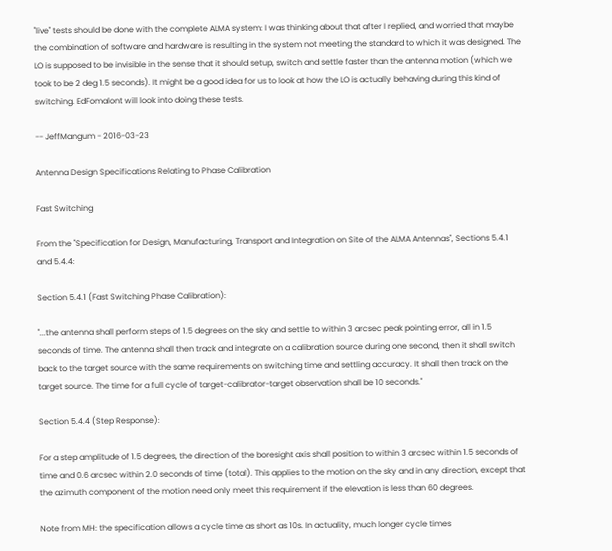"live" tests should be done with the complete ALMA system: I was thinking about that after I replied, and worried that maybe the combination of software and hardware is resulting in the system not meeting the standard to which it was designed. The LO is supposed to be invisible in the sense that it should setup, switch and settle faster than the antenna motion (which we took to be 2 deg 1.5 seconds). It might be a good idea for us to look at how the LO is actually behaving during this kind of switching. EdFomalont will look into doing these tests.

-- JeffMangum - 2016-03-23

Antenna Design Specifications Relating to Phase Calibration

Fast Switching

From the "Specification for Design, Manufacturing, Transport and Integration on Site of the ALMA Antennas", Sections 5.4.1 and 5.4.4:

Section 5.4.1 (Fast Switching Phase Calibration):

"...the antenna shall perform steps of 1.5 degrees on the sky and settle to within 3 arcsec peak pointing error, all in 1.5 seconds of time. The antenna shall then track and integrate on a calibration source during one second, then it shall switch back to the target source with the same requirements on switching time and settling accuracy. It shall then track on the target source. The time for a full cycle of target-calibrator-target observation shall be 10 seconds."

Section 5.4.4 (Step Response):

For a step amplitude of 1.5 degrees, the direction of the boresight axis shall position to within 3 arcsec within 1.5 seconds of time and 0.6 arcsec within 2.0 seconds of time (total). This applies to the motion on the sky and in any direction, except that the azimuth component of the motion need only meet this requirement if the elevation is less than 60 degrees.

Note from MH: the specification allows a cycle time as short as 10s. In actuality, much longer cycle times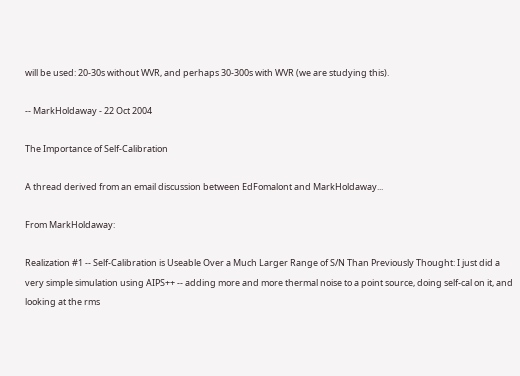will be used: 20-30s without WVR, and perhaps 30-300s with WVR (we are studying this).

-- MarkHoldaway - 22 Oct 2004

The Importance of Self-Calibration

A thread derived from an email discussion between EdFomalont and MarkHoldaway...

From MarkHoldaway:

Realization #1 -- Self-Calibration is Useable Over a Much Larger Range of S/N Than Previously Thought: I just did a very simple simulation using AIPS++ -- adding more and more thermal noise to a point source, doing self-cal on it, and looking at the rms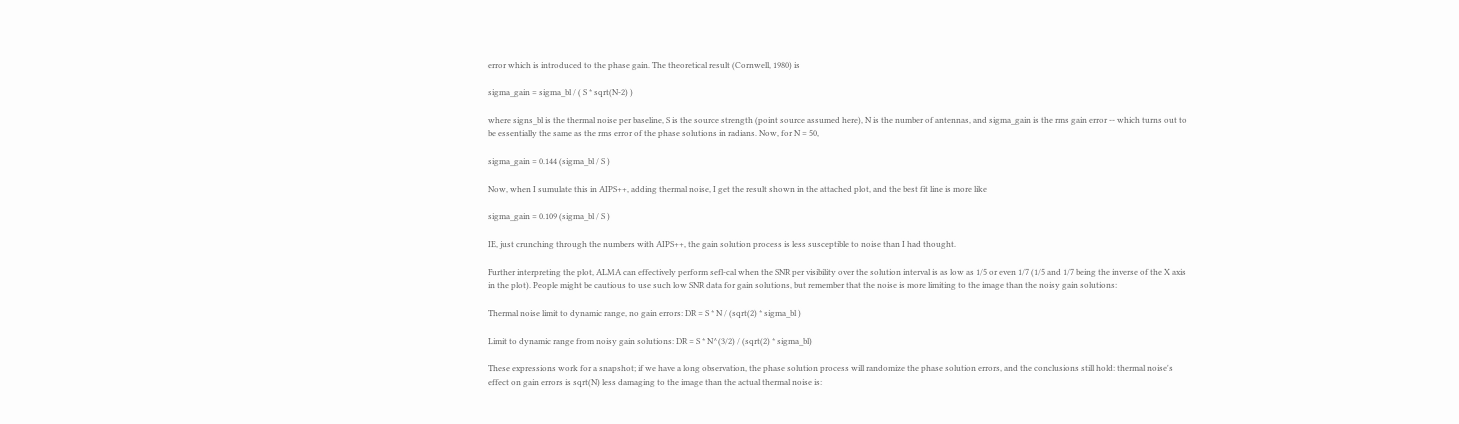error which is introduced to the phase gain. The theoretical result (Cornwell, 1980) is

sigma_gain = sigma_bl / ( S * sqrt(N-2) )

where signs_bl is the thermal noise per baseline, S is the source strength (point source assumed here), N is the number of antennas, and sigma_gain is the rms gain error -- which turns out to be essentially the same as the rms error of the phase solutions in radians. Now, for N = 50,

sigma_gain = 0.144 (sigma_bl / S )

Now, when I sumulate this in AIPS++, adding thermal noise, I get the result shown in the attached plot, and the best fit line is more like

sigma_gain = 0.109 (sigma_bl / S )

IE, just crunching through the numbers with AIPS++, the gain solution process is less susceptible to noise than I had thought.

Further interpreting the plot, ALMA can effectively perform sefl-cal when the SNR per visibility over the solution interval is as low as 1/5 or even 1/7 (1/5 and 1/7 being the inverse of the X axis in the plot). People might be cautious to use such low SNR data for gain solutions, but remember that the noise is more limiting to the image than the noisy gain solutions:

Thermal noise limit to dynamic range, no gain errors: DR = S * N / (sqrt(2) * sigma_bl )

Limit to dynamic range from noisy gain solutions: DR = S * N^(3/2) / (sqrt(2) * sigma_bl)

These expressions work for a snapshot; if we have a long observation, the phase solution process will randomize the phase solution errors, and the conclusions still hold: thermal noise's effect on gain errors is sqrt(N) less damaging to the image than the actual thermal noise is: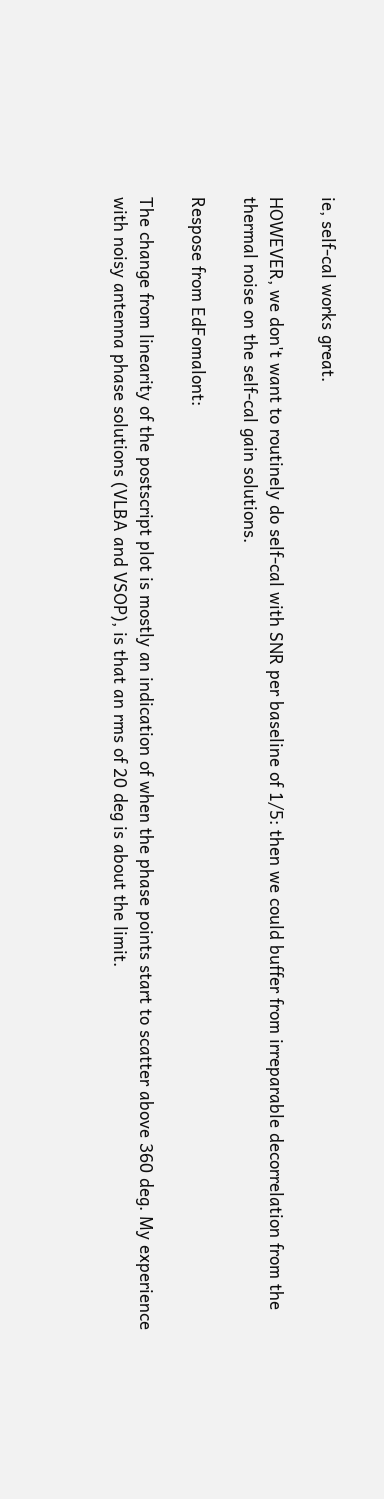ie, self-cal works great.

HOWEVER, we don't want to routinely do self-cal with SNR per baseline of 1/5: then we could buffer from irreparable decorrelation from the thermal noise on the self-cal gain solutions.

Respose from EdFomalont:

The change from linearity of the postscript plot is mostly an indication of when the phase points start to scatter above 360 deg. My experience with noisy antenna phase solutions (VLBA and VSOP), is that an rms of 20 deg is about the limit.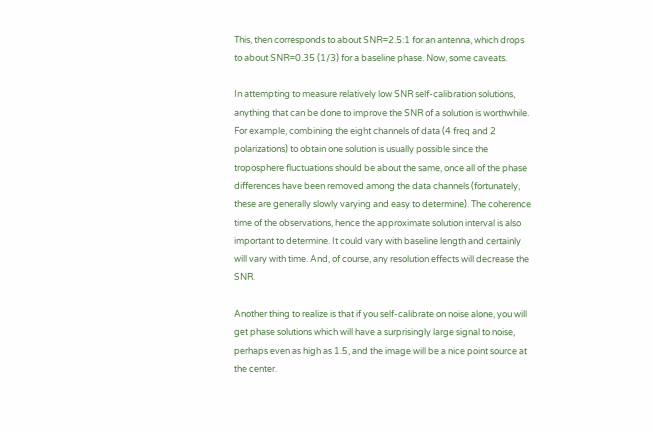This, then corresponds to about SNR=2.5:1 for an antenna, which drops to about SNR=0.35 (1/3) for a baseline phase. Now, some caveats.

In attempting to measure relatively low SNR self-calibration solutions, anything that can be done to improve the SNR of a solution is worthwhile. For example, combining the eight channels of data (4 freq and 2 polarizations) to obtain one solution is usually possible since the troposphere fluctuations should be about the same, once all of the phase differences have been removed among the data channels (fortunately, these are generally slowly varying and easy to determine). The coherence time of the observations, hence the approximate solution interval is also important to determine. It could vary with baseline length and certainly will vary with time. And, of course, any resolution effects will decrease the SNR.

Another thing to realize is that if you self-calibrate on noise alone, you will get phase solutions which will have a surprisingly large signal to noise, perhaps even as high as 1.5, and the image will be a nice point source at the center.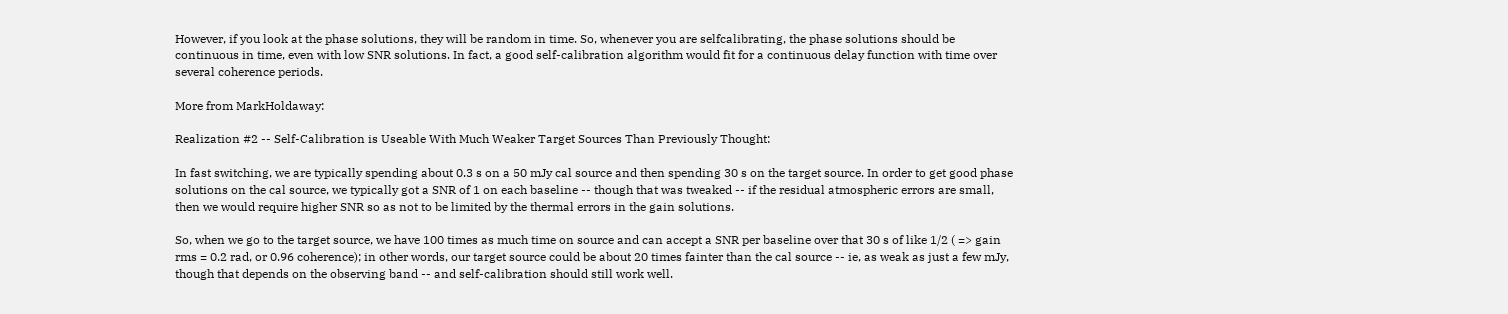However, if you look at the phase solutions, they will be random in time. So, whenever you are selfcalibrating, the phase solutions should be continuous in time, even with low SNR solutions. In fact, a good self-calibration algorithm would fit for a continuous delay function with time over several coherence periods.

More from MarkHoldaway:

Realization #2 -- Self-Calibration is Useable With Much Weaker Target Sources Than Previously Thought:

In fast switching, we are typically spending about 0.3 s on a 50 mJy cal source and then spending 30 s on the target source. In order to get good phase solutions on the cal source, we typically got a SNR of 1 on each baseline -- though that was tweaked -- if the residual atmospheric errors are small, then we would require higher SNR so as not to be limited by the thermal errors in the gain solutions.

So, when we go to the target source, we have 100 times as much time on source and can accept a SNR per baseline over that 30 s of like 1/2 ( => gain rms = 0.2 rad, or 0.96 coherence); in other words, our target source could be about 20 times fainter than the cal source -- ie, as weak as just a few mJy, though that depends on the observing band -- and self-calibration should still work well.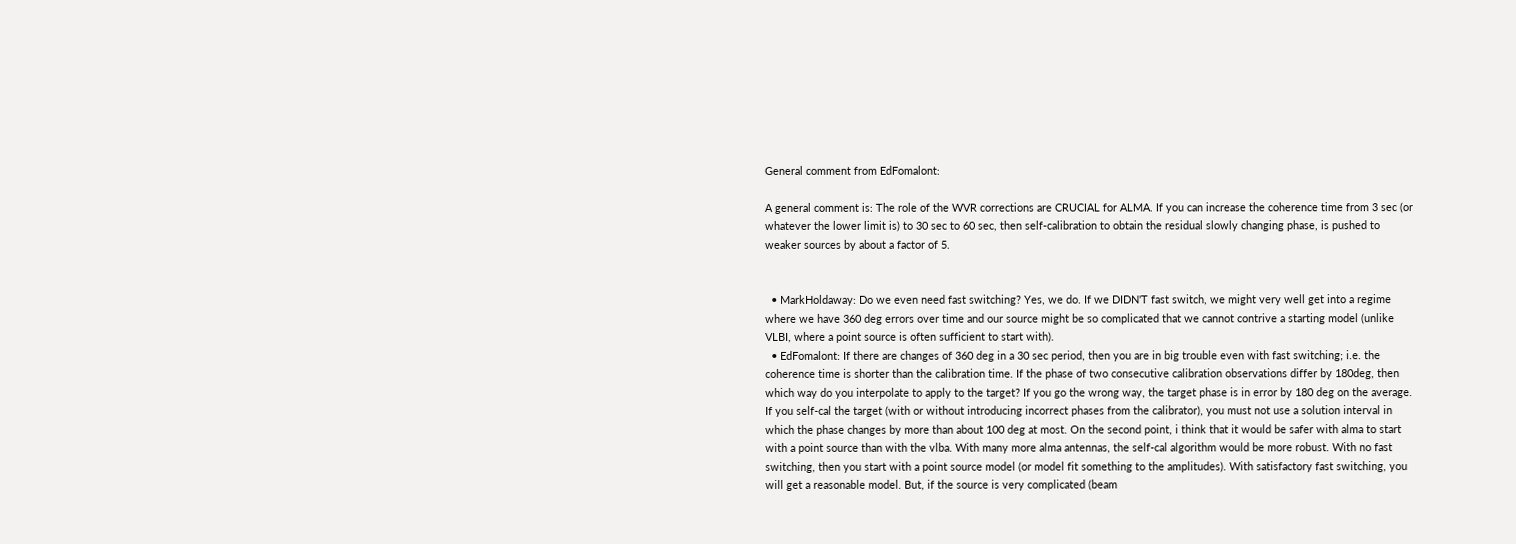General comment from EdFomalont:

A general comment is: The role of the WVR corrections are CRUCIAL for ALMA. If you can increase the coherence time from 3 sec (or whatever the lower limit is) to 30 sec to 60 sec, then self-calibration to obtain the residual slowly changing phase, is pushed to weaker sources by about a factor of 5.


  • MarkHoldaway: Do we even need fast switching? Yes, we do. If we DIDN'T fast switch, we might very well get into a regime where we have 360 deg errors over time and our source might be so complicated that we cannot contrive a starting model (unlike VLBI, where a point source is often sufficient to start with).
  • EdFomalont: If there are changes of 360 deg in a 30 sec period, then you are in big trouble even with fast switching; i.e. the coherence time is shorter than the calibration time. If the phase of two consecutive calibration observations differ by 180deg, then which way do you interpolate to apply to the target? If you go the wrong way, the target phase is in error by 180 deg on the average. If you self-cal the target (with or without introducing incorrect phases from the calibrator), you must not use a solution interval in which the phase changes by more than about 100 deg at most. On the second point, i think that it would be safer with alma to start with a point source than with the vlba. With many more alma antennas, the self-cal algorithm would be more robust. With no fast switching, then you start with a point source model (or model fit something to the amplitudes). With satisfactory fast switching, you will get a reasonable model. But, if the source is very complicated (beam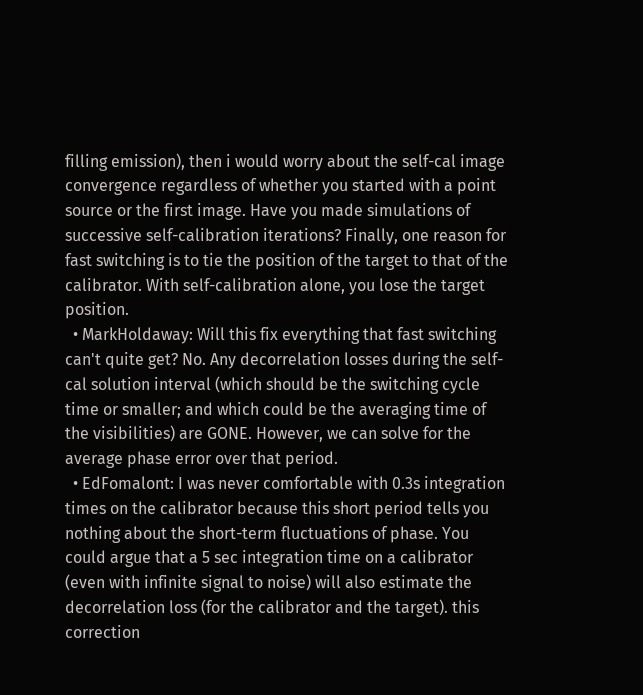filling emission), then i would worry about the self-cal image convergence regardless of whether you started with a point source or the first image. Have you made simulations of successive self-calibration iterations? Finally, one reason for fast switching is to tie the position of the target to that of the calibrator. With self-calibration alone, you lose the target position.
  • MarkHoldaway: Will this fix everything that fast switching can't quite get? No. Any decorrelation losses during the self-cal solution interval (which should be the switching cycle time or smaller; and which could be the averaging time of the visibilities) are GONE. However, we can solve for the average phase error over that period.
  • EdFomalont: I was never comfortable with 0.3s integration times on the calibrator because this short period tells you nothing about the short-term fluctuations of phase. You could argue that a 5 sec integration time on a calibrator (even with infinite signal to noise) will also estimate the decorrelation loss (for the calibrator and the target). this correction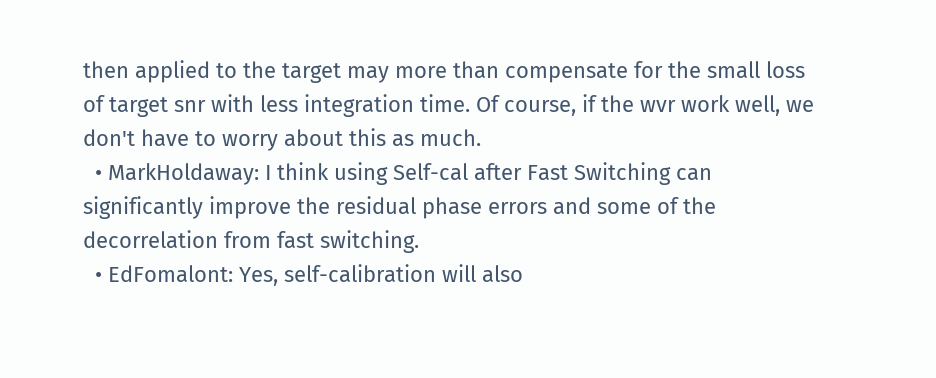then applied to the target may more than compensate for the small loss of target snr with less integration time. Of course, if the wvr work well, we don't have to worry about this as much.
  • MarkHoldaway: I think using Self-cal after Fast Switching can significantly improve the residual phase errors and some of the decorrelation from fast switching.
  • EdFomalont: Yes, self-calibration will also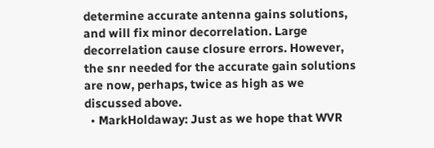determine accurate antenna gains solutions, and will fix minor decorrelation. Large decorrelation cause closure errors. However, the snr needed for the accurate gain solutions are now, perhaps, twice as high as we discussed above.
  • MarkHoldaway: Just as we hope that WVR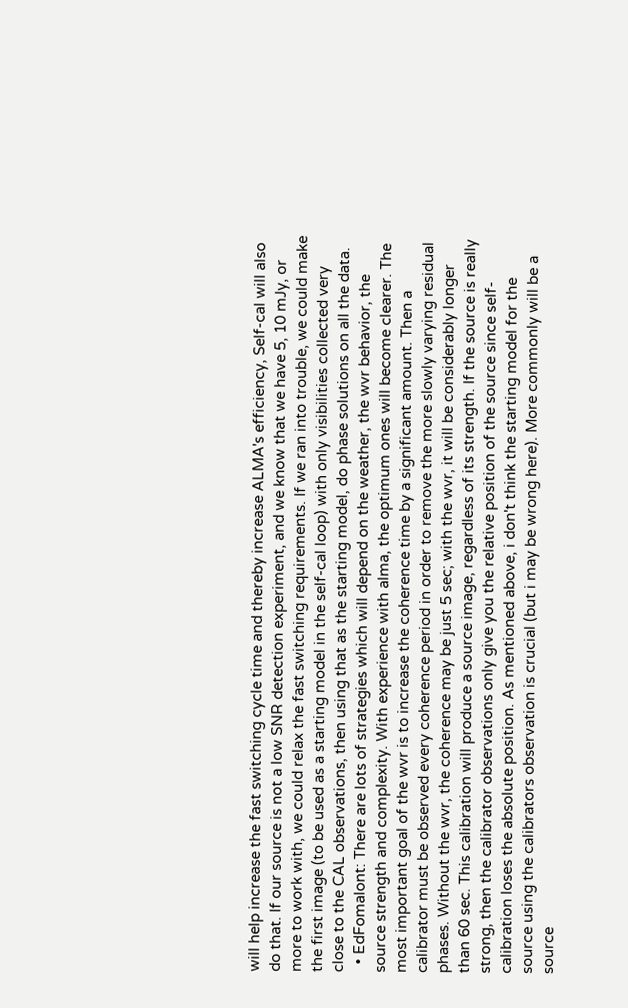will help increase the fast switching cycle time and thereby increase ALMA's efficiency, Self-cal will also do that. If our source is not a low SNR detection experiment, and we know that we have 5, 10 mJy, or more to work with, we could relax the fast switching requirements. If we ran into trouble, we could make the first image (to be used as a starting model in the self-cal loop) with only visibilities collected very close to the CAL observations, then using that as the starting model, do phase solutions on all the data.
  • EdFomalont: There are lots of strategies which will depend on the weather, the wvr behavior, the source strength and complexity. With experience with alma, the optimum ones will become clearer. The most important goal of the wvr is to increase the coherence time by a significant amount. Then a calibrator must be observed every coherence period in order to remove the more slowly varying residual phases. Without the wvr, the coherence may be just 5 sec; with the wvr, it will be considerably longer than 60 sec. This calibration will produce a source image, regardless of its strength. If the source is really strong, then the calibrator observations only give you the relative position of the source since self-calibration loses the absolute position. As mentioned above, i don't think the starting model for the source using the calibrators observation is crucial (but i may be wrong here). More commonly will be a source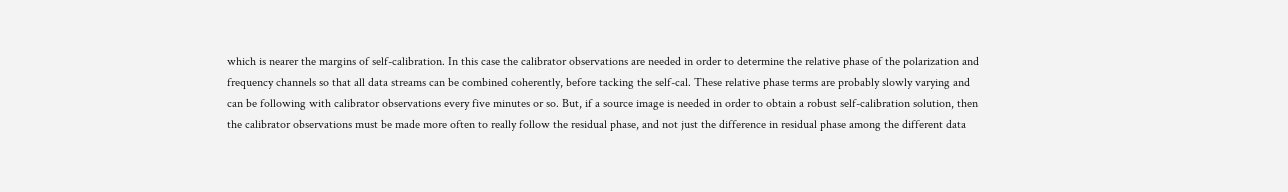which is nearer the margins of self-calibration. In this case the calibrator observations are needed in order to determine the relative phase of the polarization and frequency channels so that all data streams can be combined coherently, before tacking the self-cal. These relative phase terms are probably slowly varying and can be following with calibrator observations every five minutes or so. But, if a source image is needed in order to obtain a robust self-calibration solution, then the calibrator observations must be made more often to really follow the residual phase, and not just the difference in residual phase among the different data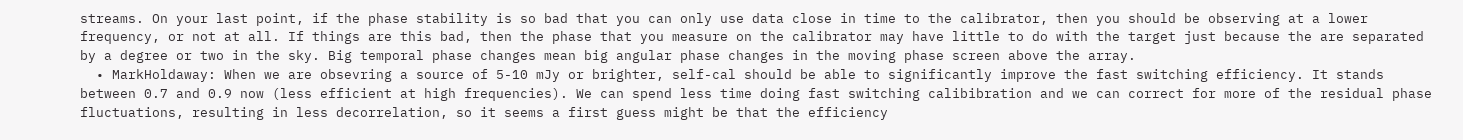streams. On your last point, if the phase stability is so bad that you can only use data close in time to the calibrator, then you should be observing at a lower frequency, or not at all. If things are this bad, then the phase that you measure on the calibrator may have little to do with the target just because the are separated by a degree or two in the sky. Big temporal phase changes mean big angular phase changes in the moving phase screen above the array.
  • MarkHoldaway: When we are obsevring a source of 5-10 mJy or brighter, self-cal should be able to significantly improve the fast switching efficiency. It stands between 0.7 and 0.9 now (less efficient at high frequencies). We can spend less time doing fast switching calibibration and we can correct for more of the residual phase fluctuations, resulting in less decorrelation, so it seems a first guess might be that the efficiency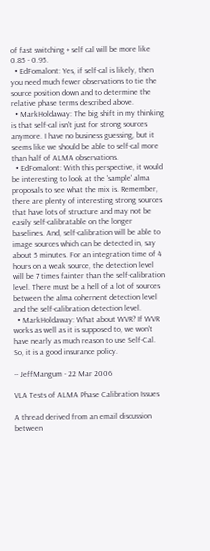of fast switching + self cal will be more like 0.85 - 0.95.
  • EdFomalont: Yes, if self-cal is likely, then you need much fewer observations to tie the source position down and to determine the relative phase terms described above.
  • MarkHoldaway: The big shift in my thinking is that self-cal isn't just for strong sources anymore. I have no business guessing, but it seems like we should be able to self-cal more than half of ALMA observations.
  • EdFomalont: With this perspective, it would be interesting to look at the 'sample' alma proposals to see what the mix is. Remember, there are plenty of interesting strong sources that have lots of structure and may not be easily self-calibratable on the longer baselines. And, self-calibration will be able to image sources which can be detected in, say about 5 minutes. For an integration time of 4 hours on a weak source, the detection level will be 7 times fainter than the self-calibration level. There must be a hell of a lot of sources between the alma cohernent detection level and the self-calibration detection level.
  • MarkHoldaway: What about WVR? If WVR works as well as it is supposed to, we won't have nearly as much reason to use Self-Cal. So, it is a good insurance policy.

-- JeffMangum - 22 Mar 2006

VLA Tests of ALMA Phase Calibration Issues

A thread derived from an email discussion between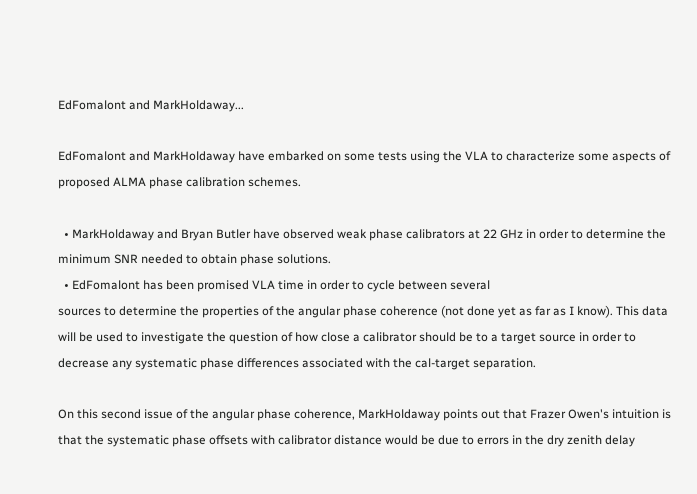EdFomalont and MarkHoldaway...

EdFomalont and MarkHoldaway have embarked on some tests using the VLA to characterize some aspects of proposed ALMA phase calibration schemes.

  • MarkHoldaway and Bryan Butler have observed weak phase calibrators at 22 GHz in order to determine the minimum SNR needed to obtain phase solutions.
  • EdFomalont has been promised VLA time in order to cycle between several
sources to determine the properties of the angular phase coherence (not done yet as far as I know). This data will be used to investigate the question of how close a calibrator should be to a target source in order to decrease any systematic phase differences associated with the cal-target separation.

On this second issue of the angular phase coherence, MarkHoldaway points out that Frazer Owen's intuition is that the systematic phase offsets with calibrator distance would be due to errors in the dry zenith delay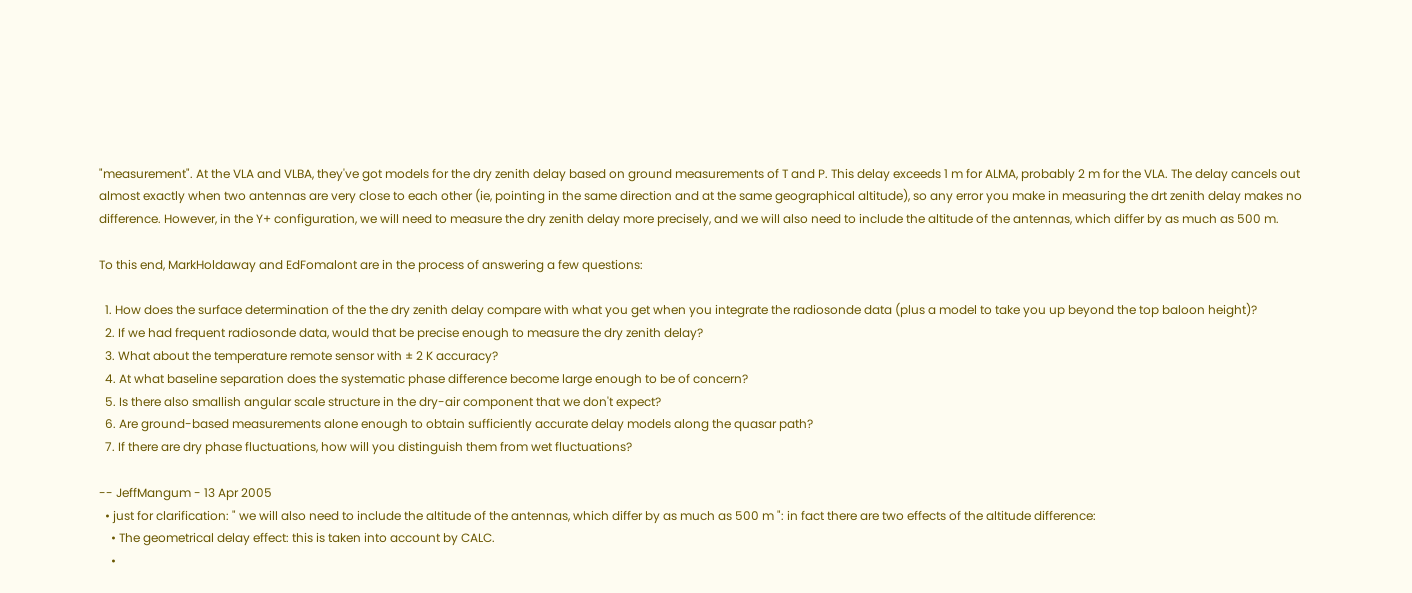"measurement". At the VLA and VLBA, they've got models for the dry zenith delay based on ground measurements of T and P. This delay exceeds 1 m for ALMA, probably 2 m for the VLA. The delay cancels out almost exactly when two antennas are very close to each other (ie, pointing in the same direction and at the same geographical altitude), so any error you make in measuring the drt zenith delay makes no difference. However, in the Y+ configuration, we will need to measure the dry zenith delay more precisely, and we will also need to include the altitude of the antennas, which differ by as much as 500 m.

To this end, MarkHoldaway and EdFomalont are in the process of answering a few questions:

  1. How does the surface determination of the the dry zenith delay compare with what you get when you integrate the radiosonde data (plus a model to take you up beyond the top baloon height)?
  2. If we had frequent radiosonde data, would that be precise enough to measure the dry zenith delay?
  3. What about the temperature remote sensor with ± 2 K accuracy?
  4. At what baseline separation does the systematic phase difference become large enough to be of concern?
  5. Is there also smallish angular scale structure in the dry-air component that we don't expect?
  6. Are ground-based measurements alone enough to obtain sufficiently accurate delay models along the quasar path?
  7. If there are dry phase fluctuations, how will you distinguish them from wet fluctuations?

-- JeffMangum - 13 Apr 2005
  • just for clarification: " we will also need to include the altitude of the antennas, which differ by as much as 500 m ": in fact there are two effects of the altitude difference:
    • The geometrical delay effect: this is taken into account by CALC.
    •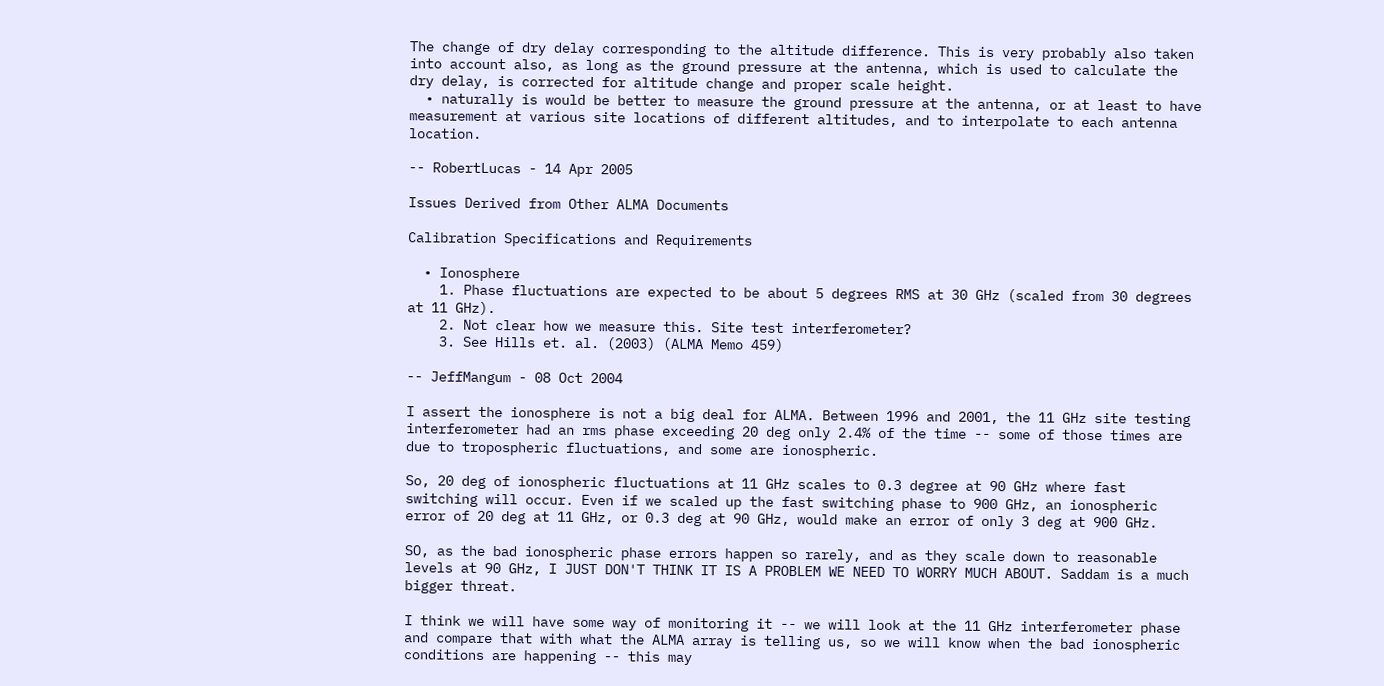The change of dry delay corresponding to the altitude difference. This is very probably also taken into account also, as long as the ground pressure at the antenna, which is used to calculate the dry delay, is corrected for altitude change and proper scale height.
  • naturally is would be better to measure the ground pressure at the antenna, or at least to have measurement at various site locations of different altitudes, and to interpolate to each antenna location.

-- RobertLucas - 14 Apr 2005

Issues Derived from Other ALMA Documents

Calibration Specifications and Requirements

  • Ionosphere
    1. Phase fluctuations are expected to be about 5 degrees RMS at 30 GHz (scaled from 30 degrees at 11 GHz).
    2. Not clear how we measure this. Site test interferometer?
    3. See Hills et. al. (2003) (ALMA Memo 459)

-- JeffMangum - 08 Oct 2004

I assert the ionosphere is not a big deal for ALMA. Between 1996 and 2001, the 11 GHz site testing interferometer had an rms phase exceeding 20 deg only 2.4% of the time -- some of those times are due to tropospheric fluctuations, and some are ionospheric.

So, 20 deg of ionospheric fluctuations at 11 GHz scales to 0.3 degree at 90 GHz where fast switching will occur. Even if we scaled up the fast switching phase to 900 GHz, an ionospheric error of 20 deg at 11 GHz, or 0.3 deg at 90 GHz, would make an error of only 3 deg at 900 GHz.

SO, as the bad ionospheric phase errors happen so rarely, and as they scale down to reasonable levels at 90 GHz, I JUST DON'T THINK IT IS A PROBLEM WE NEED TO WORRY MUCH ABOUT. Saddam is a much bigger threat.

I think we will have some way of monitoring it -- we will look at the 11 GHz interferometer phase and compare that with what the ALMA array is telling us, so we will know when the bad ionospheric conditions are happening -- this may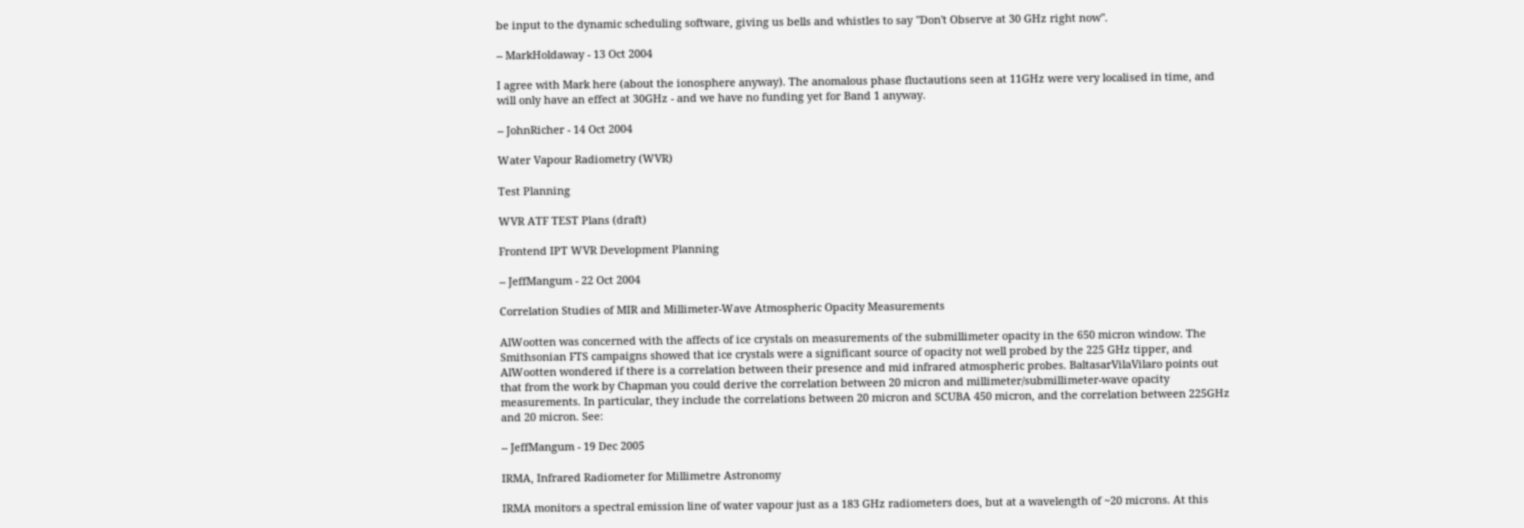be input to the dynamic scheduling software, giving us bells and whistles to say "Don't Observe at 30 GHz right now".

-- MarkHoldaway - 13 Oct 2004

I agree with Mark here (about the ionosphere anyway). The anomalous phase fluctautions seen at 11GHz were very localised in time, and will only have an effect at 30GHz - and we have no funding yet for Band 1 anyway.

-- JohnRicher - 14 Oct 2004

Water Vapour Radiometry (WVR)

Test Planning

WVR ATF TEST Plans (draft)

Frontend IPT WVR Development Planning

-- JeffMangum - 22 Oct 2004

Correlation Studies of MIR and Millimeter-Wave Atmospheric Opacity Measurements

AlWootten was concerned with the affects of ice crystals on measurements of the submillimeter opacity in the 650 micron window. The Smithsonian FTS campaigns showed that ice crystals were a significant source of opacity not well probed by the 225 GHz tipper, and AlWootten wondered if there is a correlation between their presence and mid infrared atmospheric probes. BaltasarVilaVilaro points out that from the work by Chapman you could derive the correlation between 20 micron and millimeter/submillimeter-wave opacity measurements. In particular, they include the correlations between 20 micron and SCUBA 450 micron, and the correlation between 225GHz and 20 micron. See:

-- JeffMangum - 19 Dec 2005

IRMA, Infrared Radiometer for Millimetre Astronomy

IRMA monitors a spectral emission line of water vapour just as a 183 GHz radiometers does, but at a wavelength of ~20 microns. At this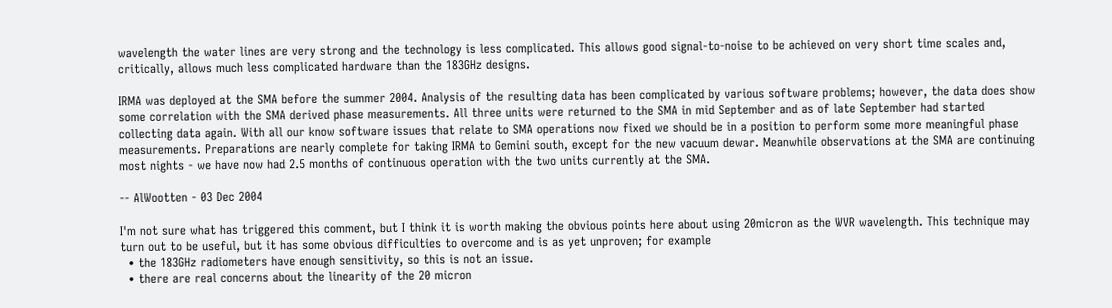wavelength the water lines are very strong and the technology is less complicated. This allows good signal-to-noise to be achieved on very short time scales and, critically, allows much less complicated hardware than the 183GHz designs.

IRMA was deployed at the SMA before the summer 2004. Analysis of the resulting data has been complicated by various software problems; however, the data does show some correlation with the SMA derived phase measurements. All three units were returned to the SMA in mid September and as of late September had started collecting data again. With all our know software issues that relate to SMA operations now fixed we should be in a position to perform some more meaningful phase measurements. Preparations are nearly complete for taking IRMA to Gemini south, except for the new vacuum dewar. Meanwhile observations at the SMA are continuing most nights - we have now had 2.5 months of continuous operation with the two units currently at the SMA.

-- AlWootten - 03 Dec 2004

I'm not sure what has triggered this comment, but I think it is worth making the obvious points here about using 20micron as the WVR wavelength. This technique may turn out to be useful, but it has some obvious difficulties to overcome and is as yet unproven; for example
  • the 183GHz radiometers have enough sensitivity, so this is not an issue.
  • there are real concerns about the linearity of the 20 micron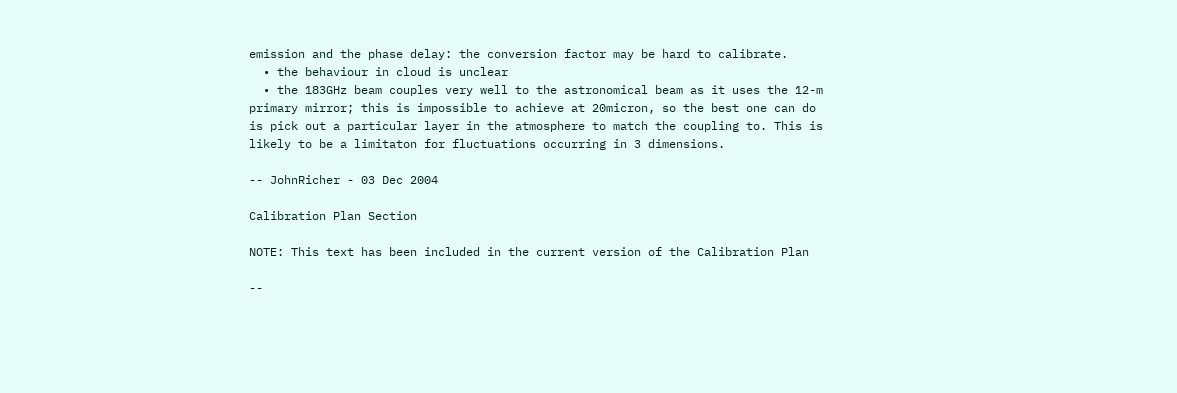emission and the phase delay: the conversion factor may be hard to calibrate.
  • the behaviour in cloud is unclear
  • the 183GHz beam couples very well to the astronomical beam as it uses the 12-m primary mirror; this is impossible to achieve at 20micron, so the best one can do is pick out a particular layer in the atmosphere to match the coupling to. This is likely to be a limitaton for fluctuations occurring in 3 dimensions.

-- JohnRicher - 03 Dec 2004

Calibration Plan Section

NOTE: This text has been included in the current version of the Calibration Plan

--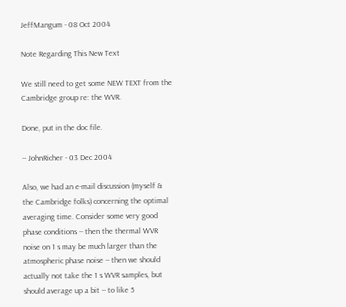JeffMangum - 08 Oct 2004

Note Regarding This New Text

We still need to get some NEW TEXT from the Cambridge group re: the WVR.

Done, put in the doc file.

-- JohnRicher - 03 Dec 2004

Also, we had an e-mail discussion (myself & the Cambridge folks) concerning the optimal averaging time. Consider some very good phase conditions -- then the thermal WVR noise on 1 s may be much larger than the atmospheric phase noise -- then we should actually not take the 1 s WVR samples, but should average up a bit -- to like 5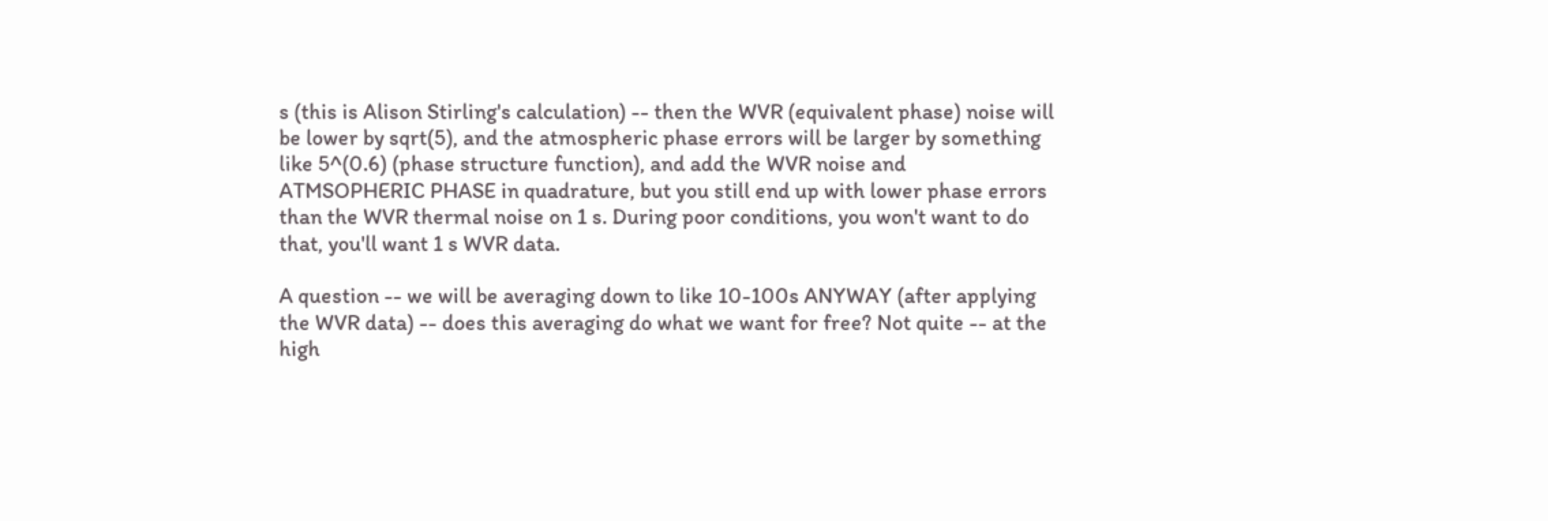s (this is Alison Stirling's calculation) -- then the WVR (equivalent phase) noise will be lower by sqrt(5), and the atmospheric phase errors will be larger by something like 5^(0.6) (phase structure function), and add the WVR noise and ATMSOPHERIC PHASE in quadrature, but you still end up with lower phase errors than the WVR thermal noise on 1 s. During poor conditions, you won't want to do that, you'll want 1 s WVR data.

A question -- we will be averaging down to like 10-100s ANYWAY (after applying the WVR data) -- does this averaging do what we want for free? Not quite -- at the high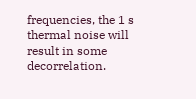frequencies, the 1 s thermal noise will result in some decorrelation.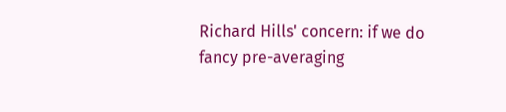Richard Hills' concern: if we do fancy pre-averaging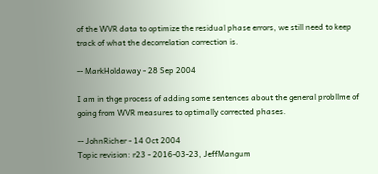of the WVR data to optimize the residual phase errors, we still need to keep track of what the decorrelation correction is.

-- MarkHoldaway - 28 Sep 2004

I am in thge process of adding some sentences about the general probllme of going from WVR measures to optimally corrected phases.

-- JohnRicher - 14 Oct 2004
Topic revision: r23 - 2016-03-23, JeffMangum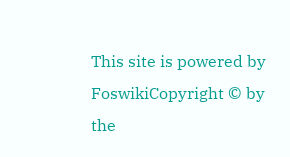This site is powered by FoswikiCopyright © by the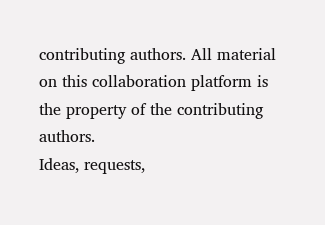contributing authors. All material on this collaboration platform is the property of the contributing authors.
Ideas, requests,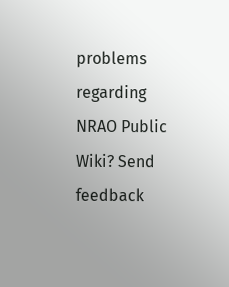problems regarding NRAO Public Wiki? Send feedback